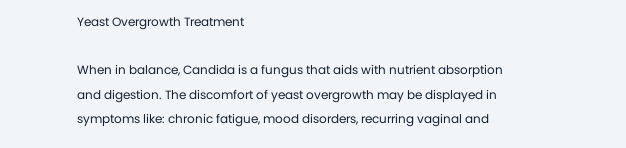Yeast Overgrowth Treatment

When in balance, Candida is a fungus that aids with nutrient absorption and digestion. The discomfort of yeast overgrowth may be displayed in symptoms like: chronic fatigue, mood disorders, recurring vaginal and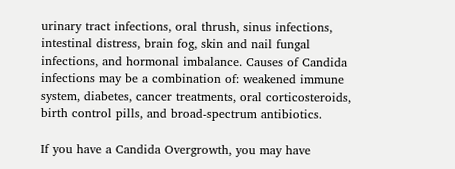urinary tract infections, oral thrush, sinus infections, intestinal distress, brain fog, skin and nail fungal infections, and hormonal imbalance. Causes of Candida infections may be a combination of: weakened immune system, diabetes, cancer treatments, oral corticosteroids, birth control pills, and broad-spectrum antibiotics.

If you have a Candida Overgrowth, you may have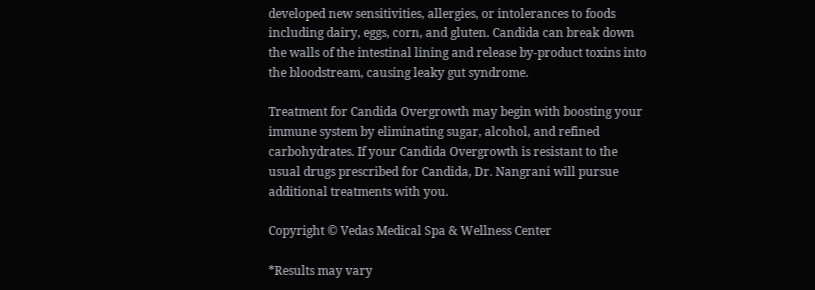developed new sensitivities, allergies, or intolerances to foods including dairy, eggs, corn, and gluten. Candida can break down the walls of the intestinal lining and release by-product toxins into the bloodstream, causing leaky gut syndrome.

Treatment for Candida Overgrowth may begin with boosting your immune system by eliminating sugar, alcohol, and refined carbohydrates. If your Candida Overgrowth is resistant to the usual drugs prescribed for Candida, Dr. Nangrani will pursue additional treatments with you.

Copyright © Vedas Medical Spa & Wellness Center

*Results may vary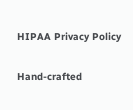HIPAA Privacy Policy

Hand-crafted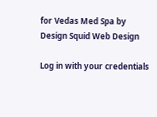for Vedas Med Spa by Design Squid Web Design

Log in with your credentials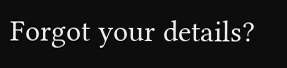Forgot your details?